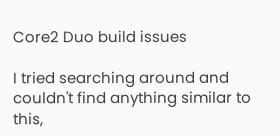Core2 Duo build issues

I tried searching around and couldn't find anything similar to this,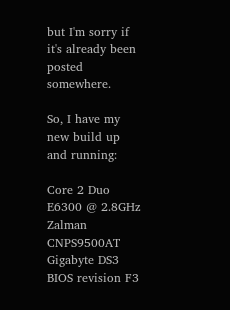but I'm sorry if it's already been posted somewhere.

So, I have my new build up and running:

Core 2 Duo E6300 @ 2.8GHz
Zalman CNPS9500AT
Gigabyte DS3 BIOS revision F3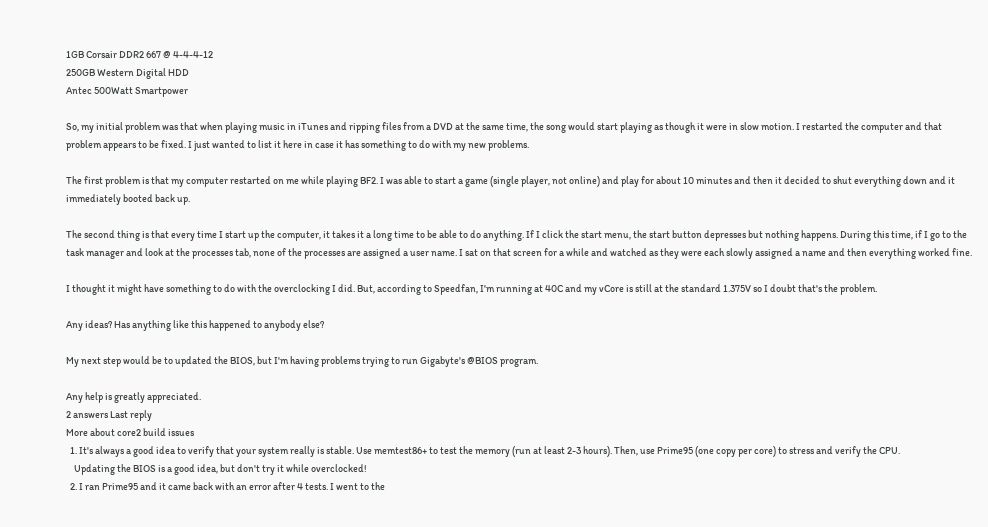1GB Corsair DDR2 667 @ 4-4-4-12
250GB Western Digital HDD
Antec 500Watt Smartpower

So, my initial problem was that when playing music in iTunes and ripping files from a DVD at the same time, the song would start playing as though it were in slow motion. I restarted the computer and that problem appears to be fixed. I just wanted to list it here in case it has something to do with my new problems.

The first problem is that my computer restarted on me while playing BF2. I was able to start a game (single player, not online) and play for about 10 minutes and then it decided to shut everything down and it immediately booted back up.

The second thing is that every time I start up the computer, it takes it a long time to be able to do anything. If I click the start menu, the start button depresses but nothing happens. During this time, if I go to the task manager and look at the processes tab, none of the processes are assigned a user name. I sat on that screen for a while and watched as they were each slowly assigned a name and then everything worked fine.

I thought it might have something to do with the overclocking I did. But, according to Speedfan, I'm running at 40C and my vCore is still at the standard 1.375V so I doubt that's the problem.

Any ideas? Has anything like this happened to anybody else?

My next step would be to updated the BIOS, but I'm having problems trying to run Gigabyte's @BIOS program.

Any help is greatly appreciated.
2 answers Last reply
More about core2 build issues
  1. It's always a good idea to verify that your system really is stable. Use memtest86+ to test the memory (run at least 2-3 hours). Then, use Prime95 (one copy per core) to stress and verify the CPU.
    Updating the BIOS is a good idea, but don't try it while overclocked!
  2. I ran Prime95 and it came back with an error after 4 tests. I went to the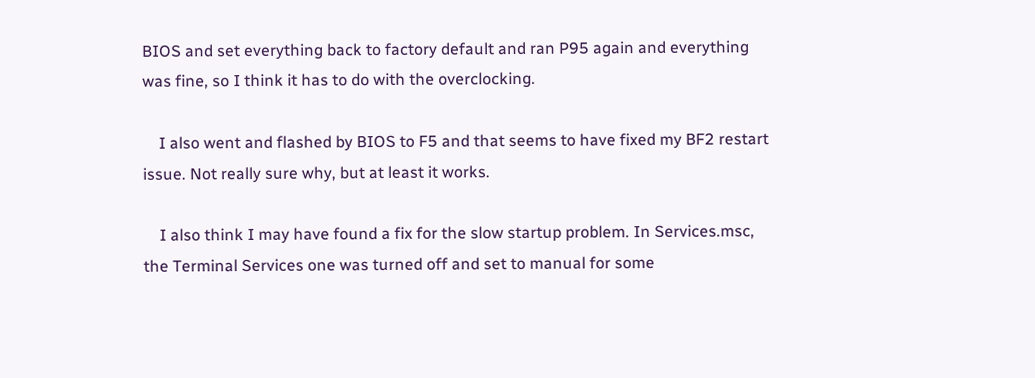BIOS and set everything back to factory default and ran P95 again and everything was fine, so I think it has to do with the overclocking.

    I also went and flashed by BIOS to F5 and that seems to have fixed my BF2 restart issue. Not really sure why, but at least it works.

    I also think I may have found a fix for the slow startup problem. In Services.msc, the Terminal Services one was turned off and set to manual for some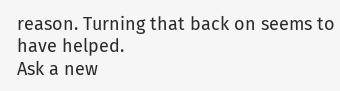reason. Turning that back on seems to have helped.
Ask a new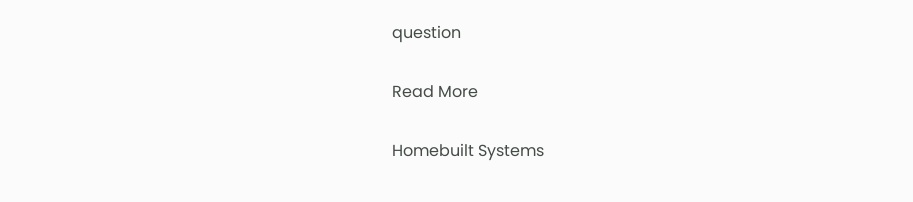question

Read More

Homebuilt Systems